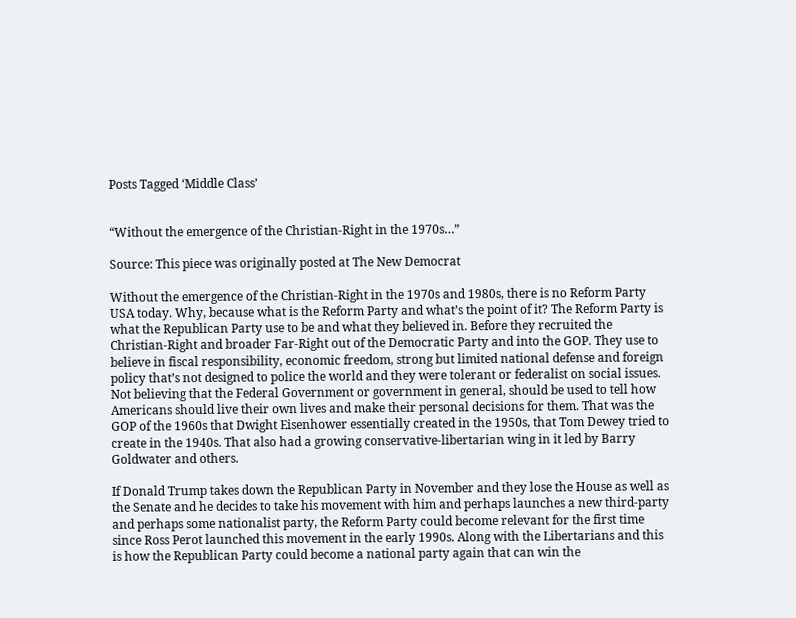Posts Tagged ‘Middle Class’


“Without the emergence of the Christian-Right in the 1970s…”

Source: This piece was originally posted at The New Democrat

Without the emergence of the Christian-Right in the 1970s and 1980s, there is no Reform Party USA today. Why, because what is the Reform Party and what’s the point of it? The Reform Party is what the Republican Party use to be and what they believed in. Before they recruited the Christian-Right and broader Far-Right out of the Democratic Party and into the GOP. They use to believe in fiscal responsibility, economic freedom, strong but limited national defense and foreign policy that’s not designed to police the world and they were tolerant or federalist on social issues. Not believing that the Federal Government or government in general, should be used to tell how Americans should live their own lives and make their personal decisions for them. That was the GOP of the 1960s that Dwight Eisenhower essentially created in the 1950s, that Tom Dewey tried to create in the 1940s. That also had a growing conservative-libertarian wing in it led by Barry Goldwater and others.

If Donald Trump takes down the Republican Party in November and they lose the House as well as the Senate and he decides to take his movement with him and perhaps launches a new third-party and perhaps some nationalist party, the Reform Party could become relevant for the first time since Ross Perot launched this movement in the early 1990s. Along with the Libertarians and this is how the Republican Party could become a national party again that can win the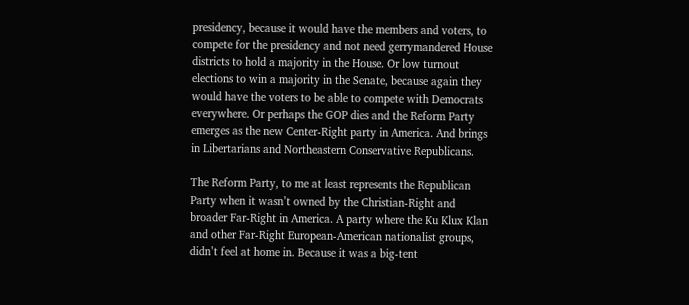presidency, because it would have the members and voters, to compete for the presidency and not need gerrymandered House districts to hold a majority in the House. Or low turnout elections to win a majority in the Senate, because again they would have the voters to be able to compete with Democrats everywhere. Or perhaps the GOP dies and the Reform Party emerges as the new Center-Right party in America. And brings in Libertarians and Northeastern Conservative Republicans.

The Reform Party, to me at least represents the Republican Party when it wasn’t owned by the Christian-Right and broader Far-Right in America. A party where the Ku Klux Klan and other Far-Right European-American nationalist groups, didn’t feel at home in. Because it was a big-tent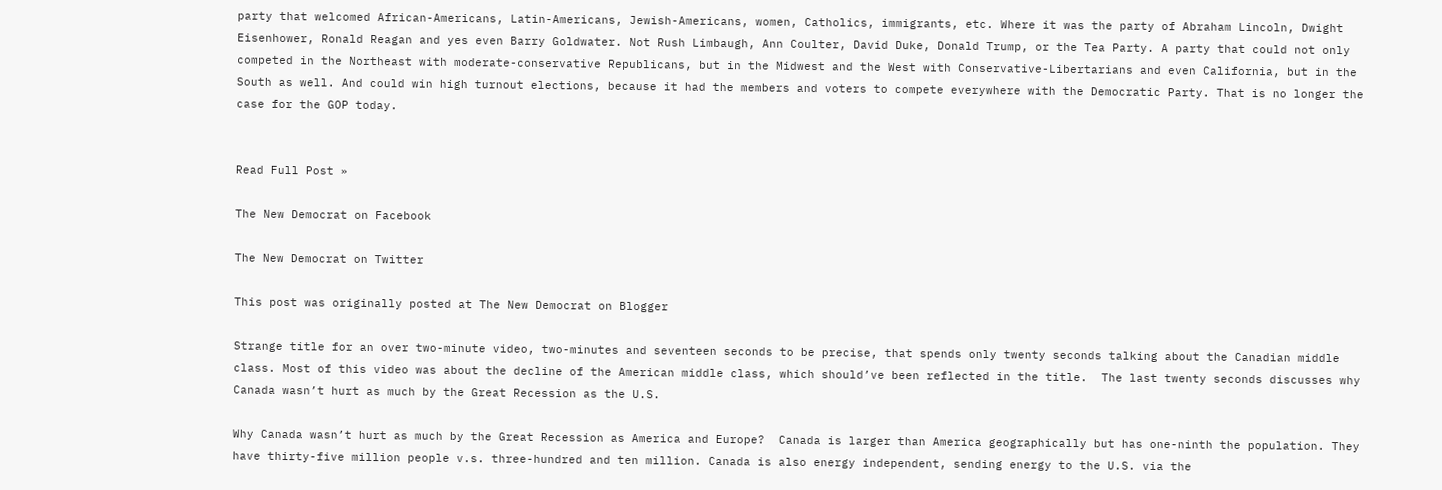party that welcomed African-Americans, Latin-Americans, Jewish-Americans, women, Catholics, immigrants, etc. Where it was the party of Abraham Lincoln, Dwight Eisenhower, Ronald Reagan and yes even Barry Goldwater. Not Rush Limbaugh, Ann Coulter, David Duke, Donald Trump, or the Tea Party. A party that could not only competed in the Northeast with moderate-conservative Republicans, but in the Midwest and the West with Conservative-Libertarians and even California, but in the South as well. And could win high turnout elections, because it had the members and voters to compete everywhere with the Democratic Party. That is no longer the case for the GOP today.


Read Full Post »

The New Democrat on Facebook

The New Democrat on Twitter

This post was originally posted at The New Democrat on Blogger

Strange title for an over two-minute video, two-minutes and seventeen seconds to be precise, that spends only twenty seconds talking about the Canadian middle class. Most of this video was about the decline of the American middle class, which should’ve been reflected in the title.  The last twenty seconds discusses why Canada wasn’t hurt as much by the Great Recession as the U.S.

Why Canada wasn’t hurt as much by the Great Recession as America and Europe?  Canada is larger than America geographically but has one-ninth the population. They have thirty-five million people v.s. three-hundred and ten million. Canada is also energy independent, sending energy to the U.S. via the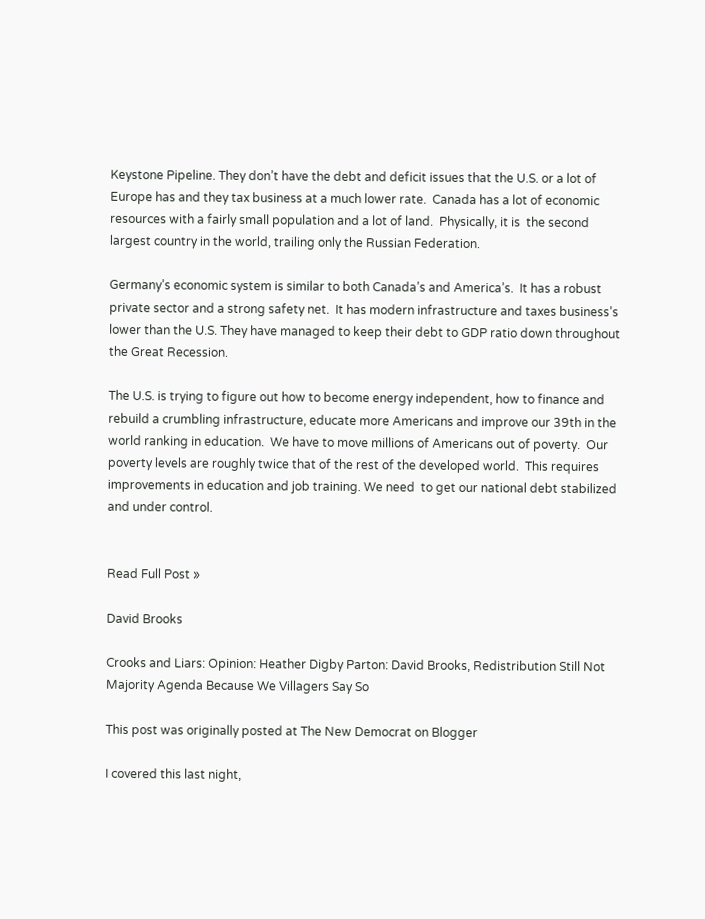Keystone Pipeline. They don’t have the debt and deficit issues that the U.S. or a lot of Europe has and they tax business at a much lower rate.  Canada has a lot of economic resources with a fairly small population and a lot of land.  Physically, it is  the second largest country in the world, trailing only the Russian Federation.

Germany’s economic system is similar to both Canada’s and America’s.  It has a robust private sector and a strong safety net.  It has modern infrastructure and taxes business’s lower than the U.S. They have managed to keep their debt to GDP ratio down throughout the Great Recession.

The U.S. is trying to figure out how to become energy independent, how to finance and rebuild a crumbling infrastructure, educate more Americans and improve our 39th in the world ranking in education.  We have to move millions of Americans out of poverty.  Our poverty levels are roughly twice that of the rest of the developed world.  This requires improvements in education and job training. We need  to get our national debt stabilized and under control.


Read Full Post »

David Brooks

Crooks and Liars: Opinion: Heather Digby Parton: David Brooks, Redistribution Still Not Majority Agenda Because We Villagers Say So

This post was originally posted at The New Democrat on Blogger

I covered this last night,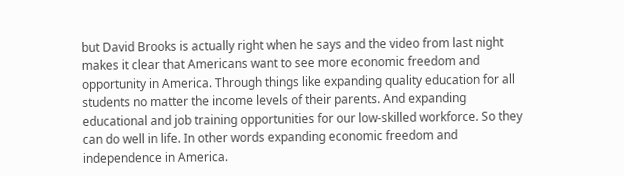but David Brooks is actually right when he says and the video from last night makes it clear that Americans want to see more economic freedom and opportunity in America. Through things like expanding quality education for all students no matter the income levels of their parents. And expanding educational and job training opportunities for our low-skilled workforce. So they can do well in life. In other words expanding economic freedom and independence in America.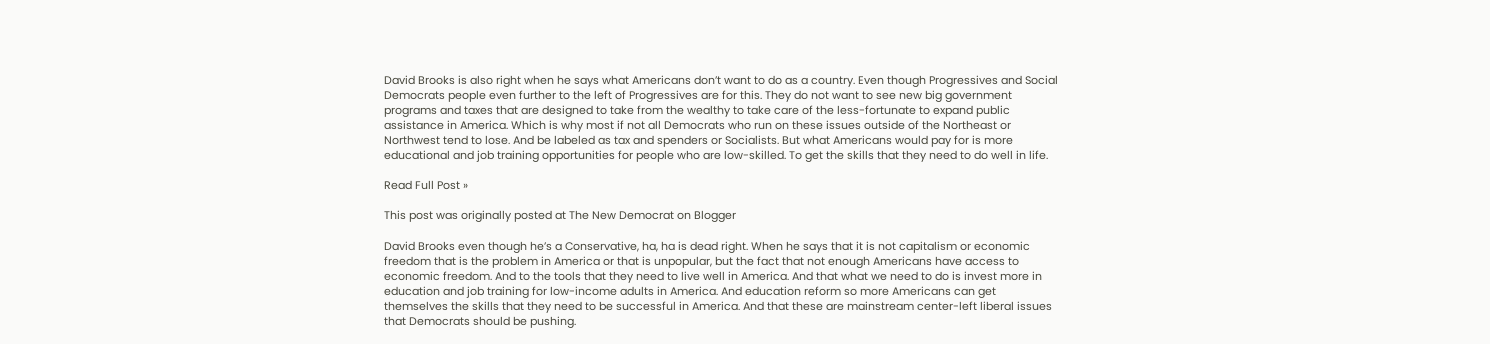David Brooks is also right when he says what Americans don’t want to do as a country. Even though Progressives and Social Democrats people even further to the left of Progressives are for this. They do not want to see new big government programs and taxes that are designed to take from the wealthy to take care of the less-fortunate to expand public assistance in America. Which is why most if not all Democrats who run on these issues outside of the Northeast or Northwest tend to lose. And be labeled as tax and spenders or Socialists. But what Americans would pay for is more educational and job training opportunities for people who are low-skilled. To get the skills that they need to do well in life.

Read Full Post »

This post was originally posted at The New Democrat on Blogger

David Brooks even though he’s a Conservative, ha, ha is dead right. When he says that it is not capitalism or economic freedom that is the problem in America or that is unpopular, but the fact that not enough Americans have access to economic freedom. And to the tools that they need to live well in America. And that what we need to do is invest more in education and job training for low-income adults in America. And education reform so more Americans can get themselves the skills that they need to be successful in America. And that these are mainstream center-left liberal issues that Democrats should be pushing.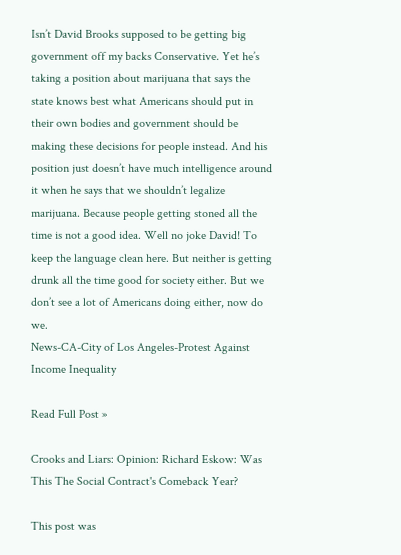Isn’t David Brooks supposed to be getting big government off my backs Conservative. Yet he’s taking a position about marijuana that says the state knows best what Americans should put in their own bodies and government should be making these decisions for people instead. And his position just doesn’t have much intelligence around it when he says that we shouldn’t legalize marijuana. Because people getting stoned all the time is not a good idea. Well no joke David! To keep the language clean here. But neither is getting drunk all the time good for society either. But we don’t see a lot of Americans doing either, now do we.
News-CA-City of Los Angeles-Protest Against Income Inequality

Read Full Post »

Crooks and Liars: Opinion: Richard Eskow: Was This The Social Contract's Comeback Year?

This post was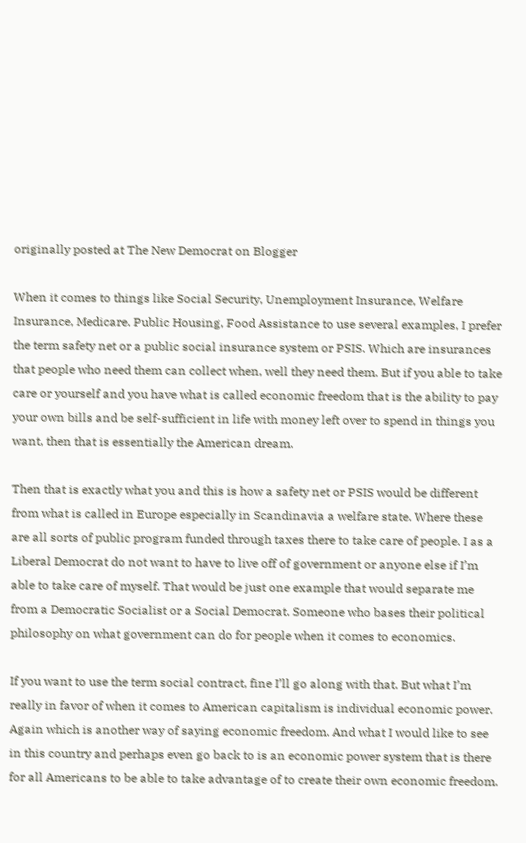originally posted at The New Democrat on Blogger

When it comes to things like Social Security, Unemployment Insurance, Welfare Insurance, Medicare. Public Housing, Food Assistance to use several examples, I prefer the term safety net or a public social insurance system or PSIS. Which are insurances that people who need them can collect when, well they need them. But if you able to take care or yourself and you have what is called economic freedom that is the ability to pay your own bills and be self-sufficient in life with money left over to spend in things you want, then that is essentially the American dream.

Then that is exactly what you and this is how a safety net or PSIS would be different from what is called in Europe especially in Scandinavia a welfare state. Where these are all sorts of public program funded through taxes there to take care of people. I as a Liberal Democrat do not want to have to live off of government or anyone else if I’m able to take care of myself. That would be just one example that would separate me from a Democratic Socialist or a Social Democrat. Someone who bases their political philosophy on what government can do for people when it comes to economics.

If you want to use the term social contract, fine I’ll go along with that. But what I’m really in favor of when it comes to American capitalism is individual economic power. Again which is another way of saying economic freedom. And what I would like to see in this country and perhaps even go back to is an economic power system that is there for all Americans to be able to take advantage of to create their own economic freedom.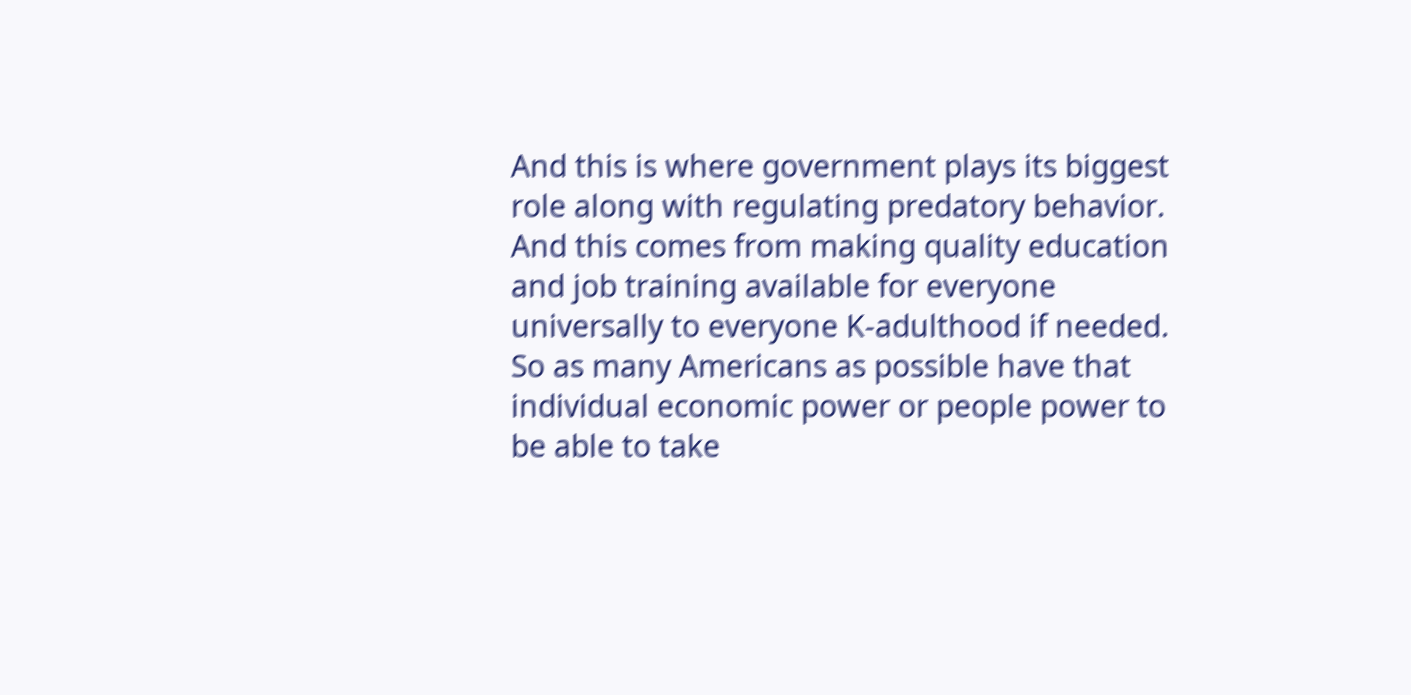And this is where government plays its biggest role along with regulating predatory behavior. And this comes from making quality education and job training available for everyone universally to everyone K-adulthood if needed. So as many Americans as possible have that individual economic power or people power to be able to take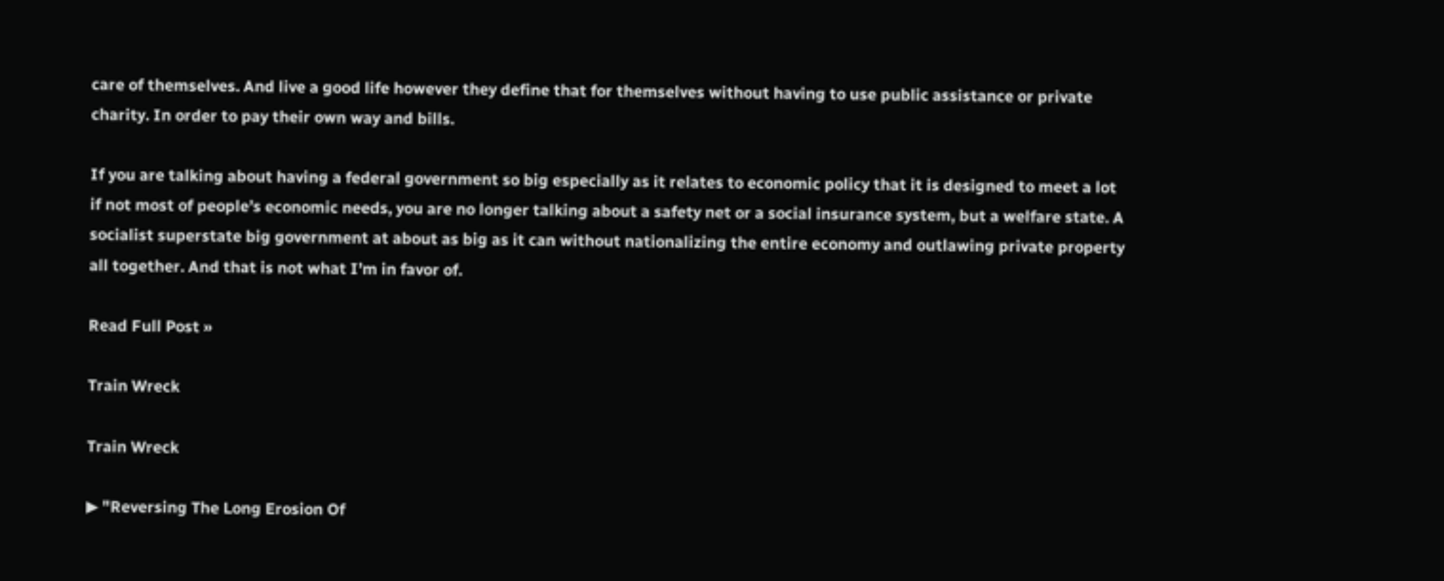care of themselves. And live a good life however they define that for themselves without having to use public assistance or private charity. In order to pay their own way and bills.

If you are talking about having a federal government so big especially as it relates to economic policy that it is designed to meet a lot if not most of people’s economic needs, you are no longer talking about a safety net or a social insurance system, but a welfare state. A socialist superstate big government at about as big as it can without nationalizing the entire economy and outlawing private property all together. And that is not what I’m in favor of.

Read Full Post »

Train Wreck

Train Wreck

▶ "Reversing The Long Erosion Of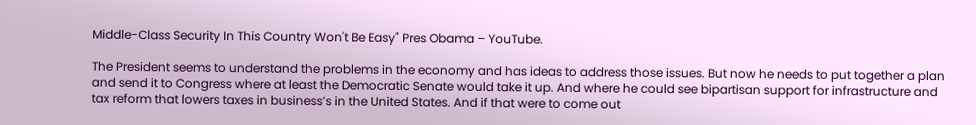Middle-Class Security In This Country Won't Be Easy" Pres Obama – YouTube.

The President seems to understand the problems in the economy and has ideas to address those issues. But now he needs to put together a plan and send it to Congress where at least the Democratic Senate would take it up. And where he could see bipartisan support for infrastructure and tax reform that lowers taxes in business’s in the United States. And if that were to come out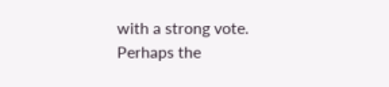with a strong vote. Perhaps the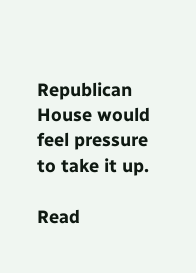Republican House would feel pressure to take it up.

Read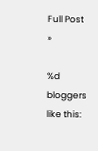Full Post »

%d bloggers like this: